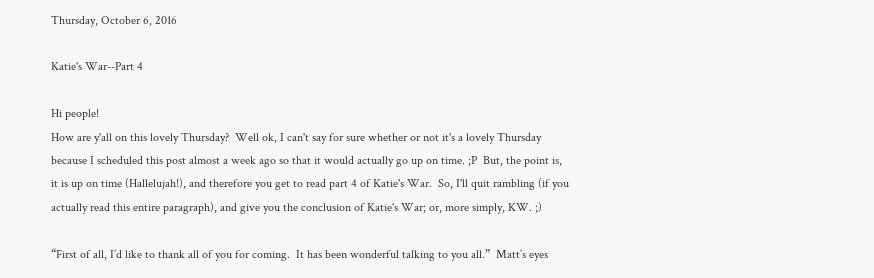Thursday, October 6, 2016

Katie's War--Part 4

Hi people!
How are y'all on this lovely Thursday?  Well ok, I can't say for sure whether or not it's a lovely Thursday because I scheduled this post almost a week ago so that it would actually go up on time. ;P  But, the point is, it is up on time (Hallelujah!), and therefore you get to read part 4 of Katie's War.  So, I'll quit rambling (if you actually read this entire paragraph), and give you the conclusion of Katie's War; or, more simply, KW. ;)

“First of all, I’d like to thank all of you for coming.  It has been wonderful talking to you all.”  Matt’s eyes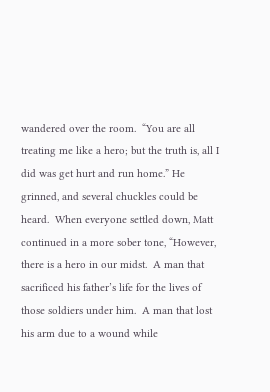wandered over the room.  “You are all treating me like a hero; but the truth is, all I did was get hurt and run home.” He grinned, and several chuckles could be heard.  When everyone settled down, Matt continued in a more sober tone, “However, there is a hero in our midst.  A man that sacrificed his father’s life for the lives of those soldiers under him.  A man that lost his arm due to a wound while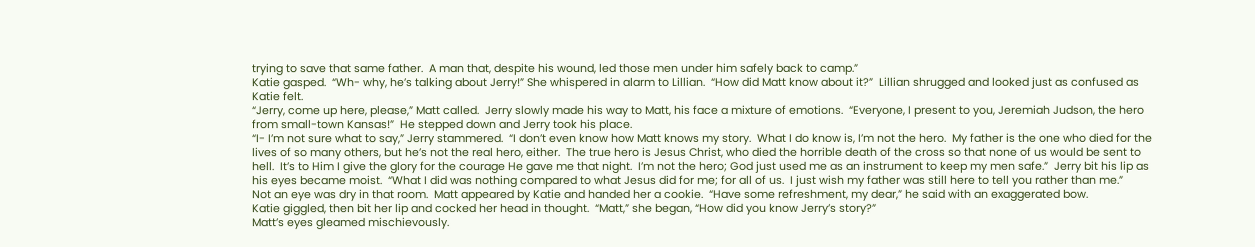trying to save that same father.  A man that, despite his wound, led those men under him safely back to camp.”
Katie gasped.  “Wh- why, he’s talking about Jerry!” She whispered in alarm to Lillian.  “How did Matt know about it?”  Lillian shrugged and looked just as confused as Katie felt.
“Jerry, come up here, please,” Matt called.  Jerry slowly made his way to Matt, his face a mixture of emotions.  “Everyone, I present to you, Jeremiah Judson, the hero from small-town Kansas!”  He stepped down and Jerry took his place.
“I- I’m not sure what to say,” Jerry stammered.  “I don’t even know how Matt knows my story.  What I do know is, I’m not the hero.  My father is the one who died for the lives of so many others, but he’s not the real hero, either.  The true hero is Jesus Christ, who died the horrible death of the cross so that none of us would be sent to hell.  It’s to Him I give the glory for the courage He gave me that night.  I’m not the hero; God just used me as an instrument to keep my men safe.”  Jerry bit his lip as his eyes became moist.  “What I did was nothing compared to what Jesus did for me; for all of us.  I just wish my father was still here to tell you rather than me.”
Not an eye was dry in that room.  Matt appeared by Katie and handed her a cookie.  “Have some refreshment, my dear,” he said with an exaggerated bow.
Katie giggled, then bit her lip and cocked her head in thought.  “Matt,” she began, “How did you know Jerry’s story?”
Matt’s eyes gleamed mischievously.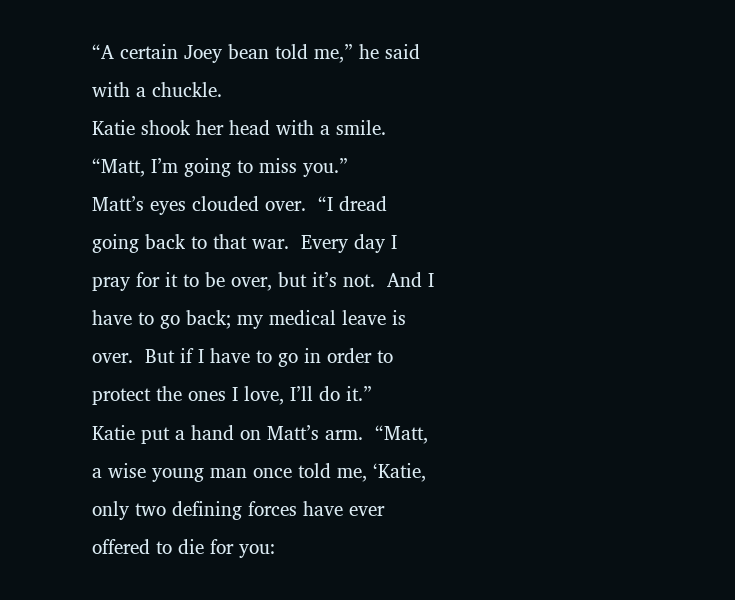“A certain Joey bean told me,” he said with a chuckle.
Katie shook her head with a smile.  “Matt, I’m going to miss you.”
Matt’s eyes clouded over.  “I dread going back to that war.  Every day I pray for it to be over, but it’s not.  And I have to go back; my medical leave is over.  But if I have to go in order to protect the ones I love, I’ll do it.”
Katie put a hand on Matt’s arm.  “Matt, a wise young man once told me, ‘Katie, only two defining forces have ever offered to die for you: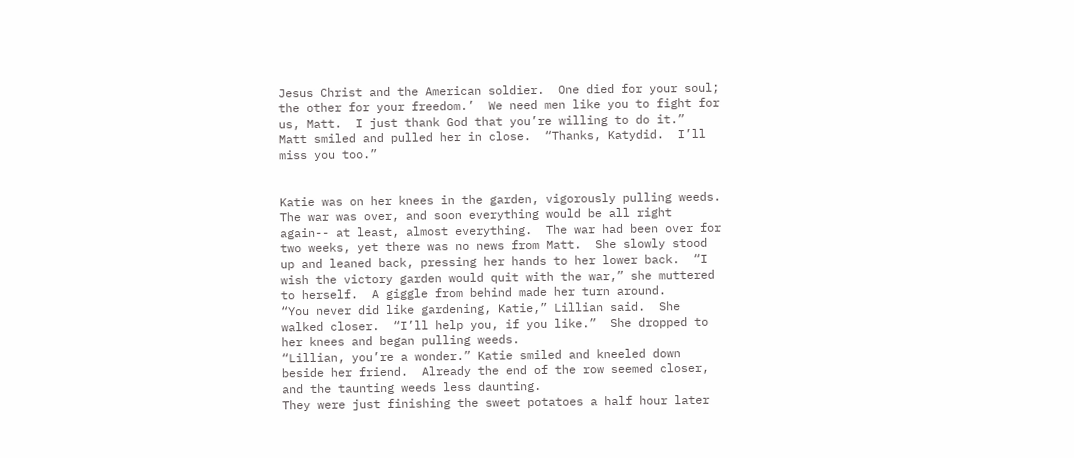Jesus Christ and the American soldier.  One died for your soul; the other for your freedom.’  We need men like you to fight for us, Matt.  I just thank God that you’re willing to do it.”
Matt smiled and pulled her in close.  “Thanks, Katydid.  I’ll miss you too.”


Katie was on her knees in the garden, vigorously pulling weeds.  The war was over, and soon everything would be all right again-- at least, almost everything.  The war had been over for two weeks, yet there was no news from Matt.  She slowly stood up and leaned back, pressing her hands to her lower back.  “I wish the victory garden would quit with the war,” she muttered to herself.  A giggle from behind made her turn around.
“You never did like gardening, Katie,” Lillian said.  She walked closer.  “I’ll help you, if you like.”  She dropped to her knees and began pulling weeds.
“Lillian, you’re a wonder.” Katie smiled and kneeled down beside her friend.  Already the end of the row seemed closer, and the taunting weeds less daunting.
They were just finishing the sweet potatoes a half hour later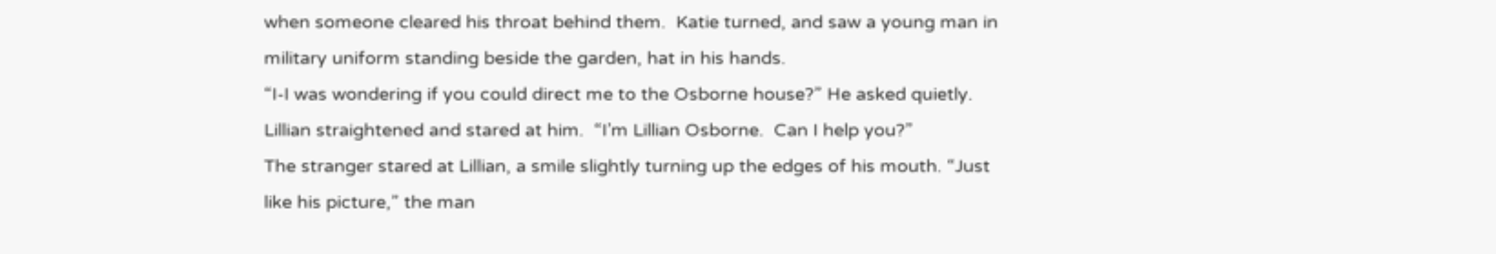when someone cleared his throat behind them.  Katie turned, and saw a young man in military uniform standing beside the garden, hat in his hands.
“I-I was wondering if you could direct me to the Osborne house?” He asked quietly.
Lillian straightened and stared at him.  “I’m Lillian Osborne.  Can I help you?”
The stranger stared at Lillian, a smile slightly turning up the edges of his mouth. “Just like his picture,” the man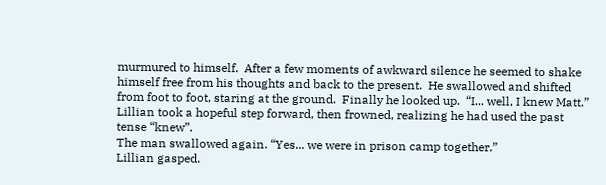murmured to himself.  After a few moments of awkward silence he seemed to shake himself free from his thoughts and back to the present.  He swallowed and shifted from foot to foot, staring at the ground.  Finally he looked up.  “I... well, I knew Matt.”
Lillian took a hopeful step forward, then frowned, realizing he had used the past tense “knew”.
The man swallowed again. “Yes... we were in prison camp together.”
Lillian gasped.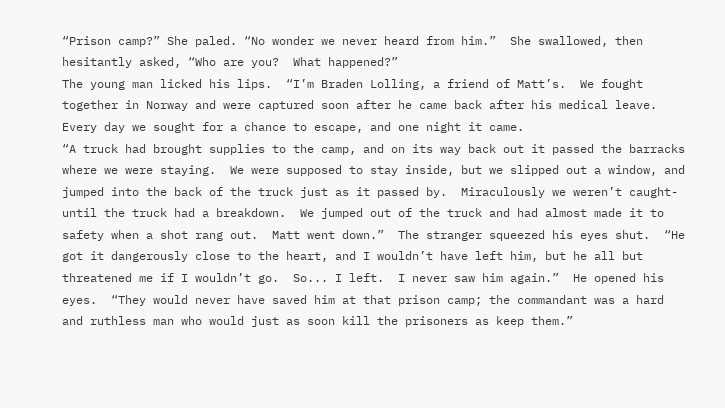“Prison camp?” She paled. “No wonder we never heard from him.”  She swallowed, then hesitantly asked, “Who are you?  What happened?”
The young man licked his lips.  “I’m Braden Lolling, a friend of Matt’s.  We fought together in Norway and were captured soon after he came back after his medical leave.  Every day we sought for a chance to escape, and one night it came.
“A truck had brought supplies to the camp, and on its way back out it passed the barracks where we were staying.  We were supposed to stay inside, but we slipped out a window, and jumped into the back of the truck just as it passed by.  Miraculously we weren’t caught- until the truck had a breakdown.  We jumped out of the truck and had almost made it to safety when a shot rang out.  Matt went down.”  The stranger squeezed his eyes shut.  “He got it dangerously close to the heart, and I wouldn’t have left him, but he all but threatened me if I wouldn’t go.  So... I left.  I never saw him again.”  He opened his eyes.  “They would never have saved him at that prison camp; the commandant was a hard and ruthless man who would just as soon kill the prisoners as keep them.”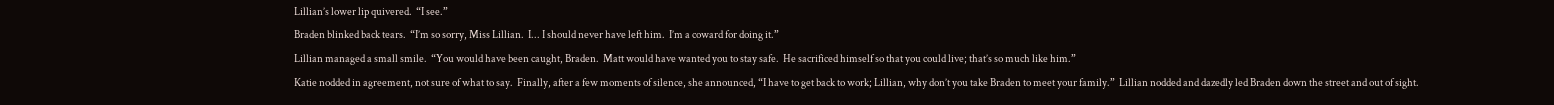Lillian’s lower lip quivered.  “I see.”
Braden blinked back tears.  “I’m so sorry, Miss Lillian.  I... I should never have left him.  I’m a coward for doing it.”
Lillian managed a small smile.  “You would have been caught, Braden.  Matt would have wanted you to stay safe.  He sacrificed himself so that you could live; that’s so much like him.”
Katie nodded in agreement, not sure of what to say.  Finally, after a few moments of silence, she announced, “I have to get back to work; Lillian, why don’t you take Braden to meet your family.”  Lillian nodded and dazedly led Braden down the street and out of sight.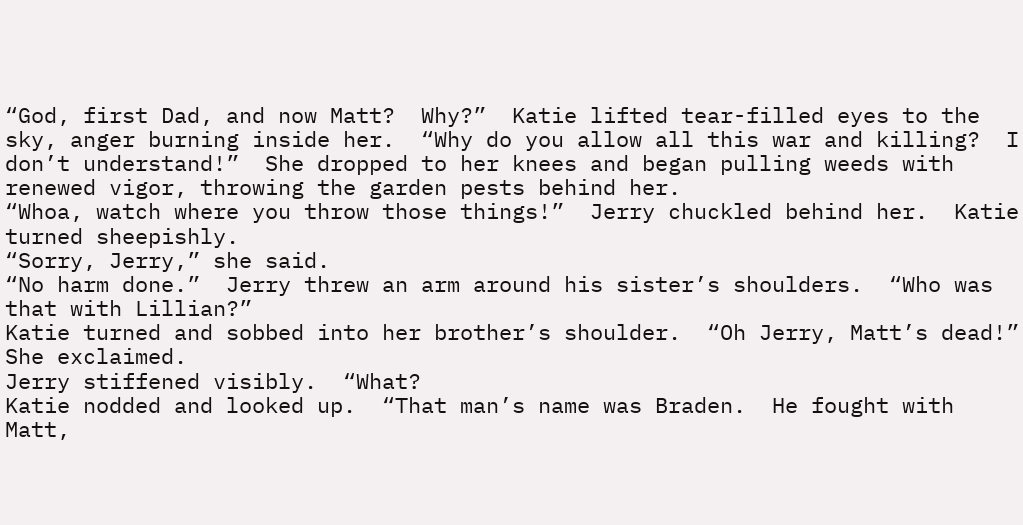“God, first Dad, and now Matt?  Why?”  Katie lifted tear-filled eyes to the sky, anger burning inside her.  “Why do you allow all this war and killing?  I don’t understand!”  She dropped to her knees and began pulling weeds with renewed vigor, throwing the garden pests behind her.
“Whoa, watch where you throw those things!”  Jerry chuckled behind her.  Katie turned sheepishly.
“Sorry, Jerry,” she said.
“No harm done.”  Jerry threw an arm around his sister’s shoulders.  “Who was that with Lillian?”
Katie turned and sobbed into her brother’s shoulder.  “Oh Jerry, Matt’s dead!”  She exclaimed.
Jerry stiffened visibly.  “What?
Katie nodded and looked up.  “That man’s name was Braden.  He fought with Matt,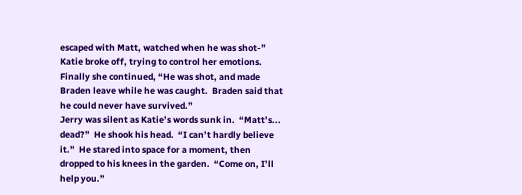escaped with Matt, watched when he was shot-”  Katie broke off, trying to control her emotions.  Finally she continued, “He was shot, and made Braden leave while he was caught.  Braden said that he could never have survived.”
Jerry was silent as Katie’s words sunk in.  “Matt’s... dead?”  He shook his head.  “I can’t hardly believe it.”  He stared into space for a moment, then dropped to his knees in the garden.  “Come on, I’ll help you.”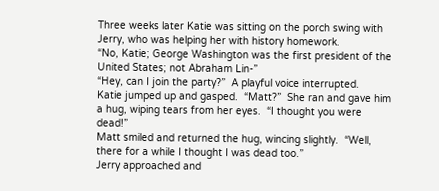Three weeks later Katie was sitting on the porch swing with Jerry, who was helping her with history homework.
“No, Katie; George Washington was the first president of the United States; not Abraham Lin-”
“Hey, can I join the party?”  A playful voice interrupted.
Katie jumped up and gasped.  “Matt?”  She ran and gave him a hug, wiping tears from her eyes.  “I thought you were dead!”
Matt smiled and returned the hug, wincing slightly.  “Well, there for a while I thought I was dead too.”
Jerry approached and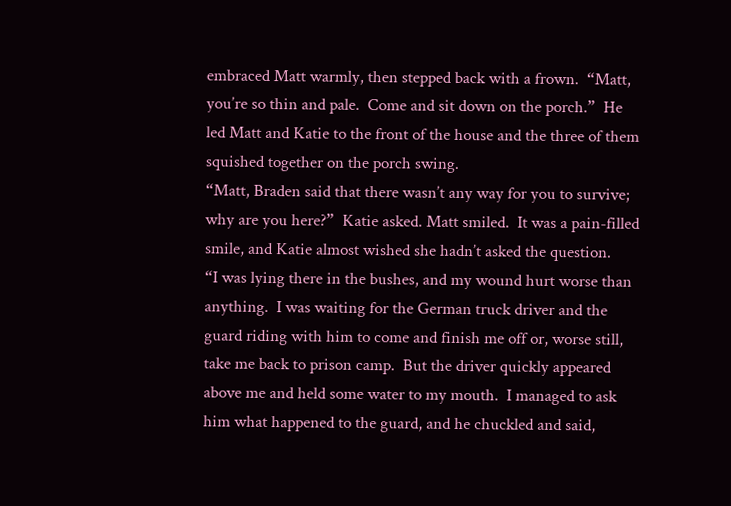embraced Matt warmly, then stepped back with a frown.  “Matt, you’re so thin and pale.  Come and sit down on the porch.”  He led Matt and Katie to the front of the house and the three of them squished together on the porch swing.
“Matt, Braden said that there wasn’t any way for you to survive; why are you here?”  Katie asked. Matt smiled.  It was a pain-filled smile, and Katie almost wished she hadn’t asked the question.
“I was lying there in the bushes, and my wound hurt worse than anything.  I was waiting for the German truck driver and the guard riding with him to come and finish me off or, worse still, take me back to prison camp.  But the driver quickly appeared above me and held some water to my mouth.  I managed to ask him what happened to the guard, and he chuckled and said,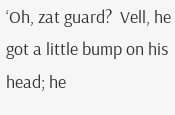‘Oh, zat guard?  Vell, he got a little bump on his head; he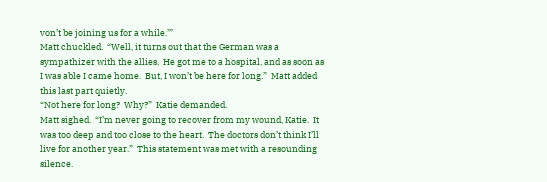von’t be joining us for a while.’”
Matt chuckled.  “Well, it turns out that the German was a sympathizer with the allies.  He got me to a hospital, and as soon as I was able I came home.  But, I won’t be here for long.”  Matt added this last part quietly.
“Not here for long?  Why?”  Katie demanded.
Matt sighed.  “I’m never going to recover from my wound, Katie.  It was too deep and too close to the heart.  The doctors don’t think I’ll live for another year.”  This statement was met with a resounding silence.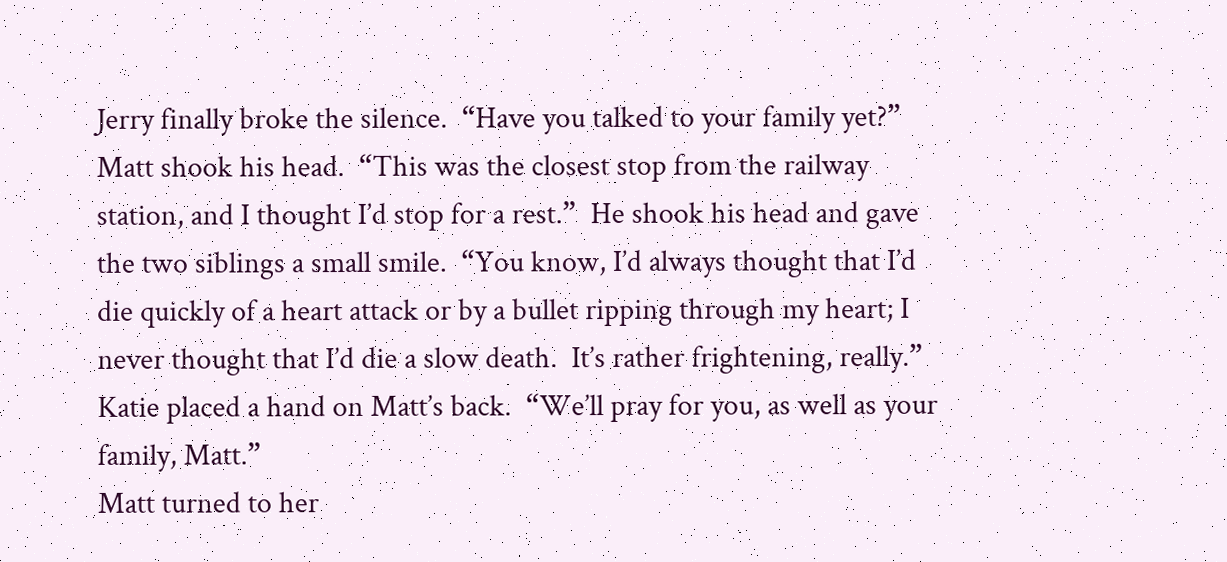Jerry finally broke the silence.  “Have you talked to your family yet?”
Matt shook his head.  “This was the closest stop from the railway station, and I thought I’d stop for a rest.”  He shook his head and gave the two siblings a small smile.  “You know, I’d always thought that I’d die quickly of a heart attack or by a bullet ripping through my heart; I never thought that I’d die a slow death.  It’s rather frightening, really.”
Katie placed a hand on Matt’s back.  “We’ll pray for you, as well as your family, Matt.”
Matt turned to her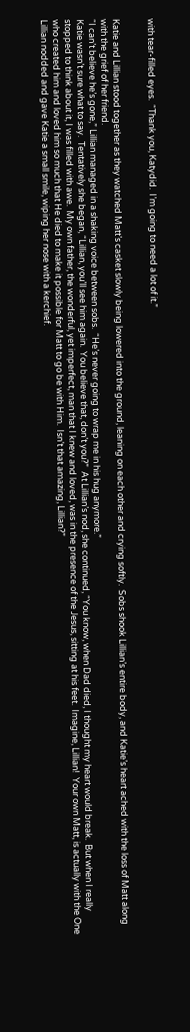with tear-filled eyes.  “Thank you, Katydid.  I’m going to need a lot of it.”


Katie and Lillian stood together as they watched Matt’s casket slowly being lowered into the ground, leaning on each other and crying softly.  Sobs shook Lillian’s entire body, and Katie’s heart ached with the loss of Matt along with the grief of her friend.
“I can’t believe he’s gone,” Lillian managed in a shaking voice between sobs.  “He’s never going to wrap me in his hug anymore.”
Katie wasn’t sure what to say.  Tentatively she began, “Lillian, you’ll see him again.  You believe that, don’t you?”  At Lillian’s nod, she continued, “You know, when Dad died, I thought my heart would break.  But when I really stopped to think about it, I was filled with awe.  My own father, the wonderful, yet imperfect, man that I knew and loved, was in the presence of the Jesus, sitting at his feet.  Imagine, Lillian!  Your own Matt, is actually with the One who created him and loved him so much that He died to make it possible for Matt to go be with Him.  Isn’t that amazing, Lillian?”
Lillian nodded and gave Katie a small smile, wiping her nose with a kerchief.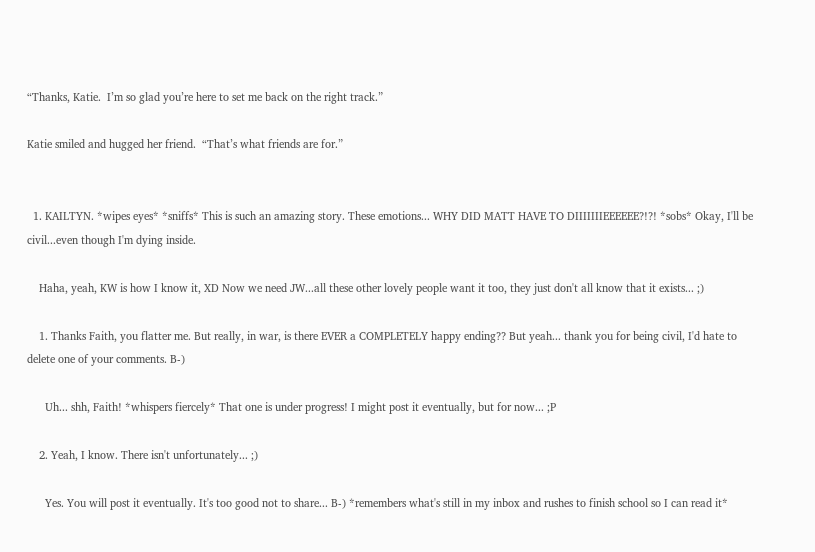“Thanks, Katie.  I’m so glad you’re here to set me back on the right track.”

Katie smiled and hugged her friend.  “That’s what friends are for.”


  1. KAILTYN. *wipes eyes* *sniffs* This is such an amazing story. These emotions... WHY DID MATT HAVE TO DIIIIIIIEEEEEE?!?! *sobs* Okay, I'll be civil...even though I'm dying inside.

    Haha, yeah, KW is how I know it, XD Now we need JW...all these other lovely people want it too, they just don't all know that it exists... ;)

    1. Thanks Faith, you flatter me. But really, in war, is there EVER a COMPLETELY happy ending?? But yeah... thank you for being civil, I'd hate to delete one of your comments. B-)

      Uh... shh, Faith! *whispers fiercely* That one is under progress! I might post it eventually, but for now... ;P

    2. Yeah, I know. There isn't unfortunately... ;)

      Yes. You will post it eventually. It's too good not to share... B-) *remembers what's still in my inbox and rushes to finish school so I can read it*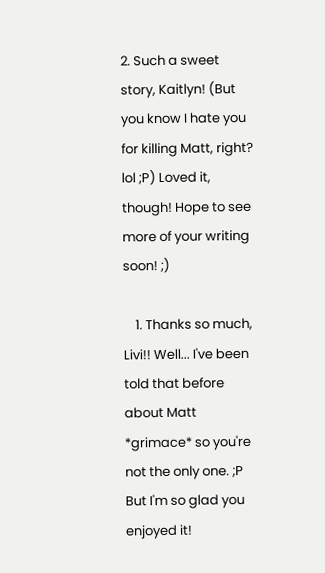2. Such a sweet story, Kaitlyn! (But you know I hate you for killing Matt, right? lol ;P) Loved it, though! Hope to see more of your writing soon! ;)

    1. Thanks so much, Livi!! Well... I've been told that before about Matt *grimace* so you're not the only one. ;P But I'm so glad you enjoyed it!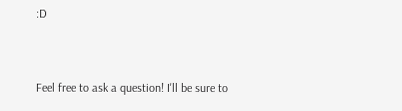:D


Feel free to ask a question! I'll be sure to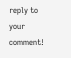reply to your comment!